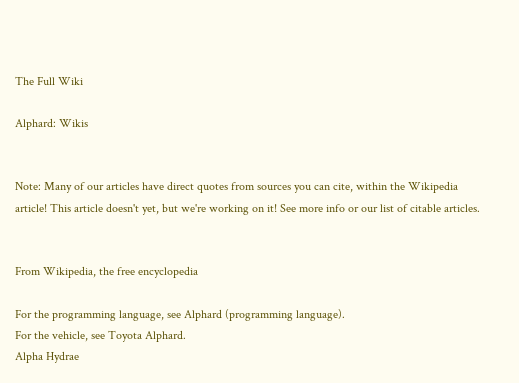The Full Wiki

Alphard: Wikis


Note: Many of our articles have direct quotes from sources you can cite, within the Wikipedia article! This article doesn't yet, but we're working on it! See more info or our list of citable articles.


From Wikipedia, the free encyclopedia

For the programming language, see Alphard (programming language).
For the vehicle, see Toyota Alphard.
Alpha Hydrae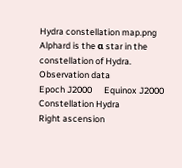Hydra constellation map.png
Alphard is the α star in the constellation of Hydra.
Observation data
Epoch J2000      Equinox J2000
Constellation Hydra
Right ascension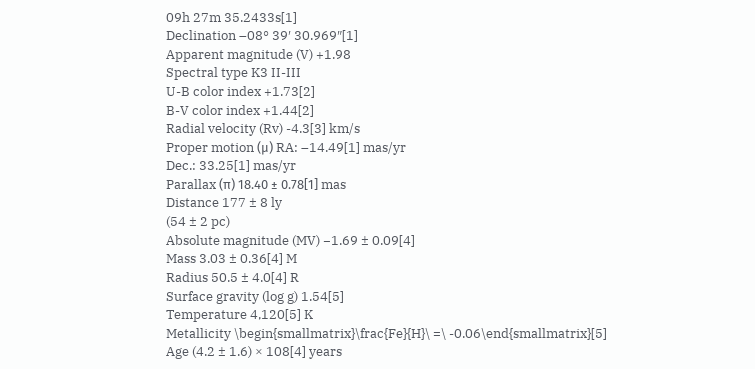09h 27m 35.2433s[1]
Declination –08° 39′ 30.969″[1]
Apparent magnitude (V) +1.98
Spectral type K3 II-III
U-B color index +1.73[2]
B-V color index +1.44[2]
Radial velocity (Rv) -4.3[3] km/s
Proper motion (μ) RA: –14.49[1] mas/yr
Dec.: 33.25[1] mas/yr
Parallax (π) 18.40 ± 0.78[1] mas
Distance 177 ± 8 ly
(54 ± 2 pc)
Absolute magnitude (MV) −1.69 ± 0.09[4]
Mass 3.03 ± 0.36[4] M
Radius 50.5 ± 4.0[4] R
Surface gravity (log g) 1.54[5]
Temperature 4,120[5] K
Metallicity \begin{smallmatrix}\frac{Fe}{H}\ =\ -0.06\end{smallmatrix}[5]
Age (4.2 ± 1.6) × 108[4] years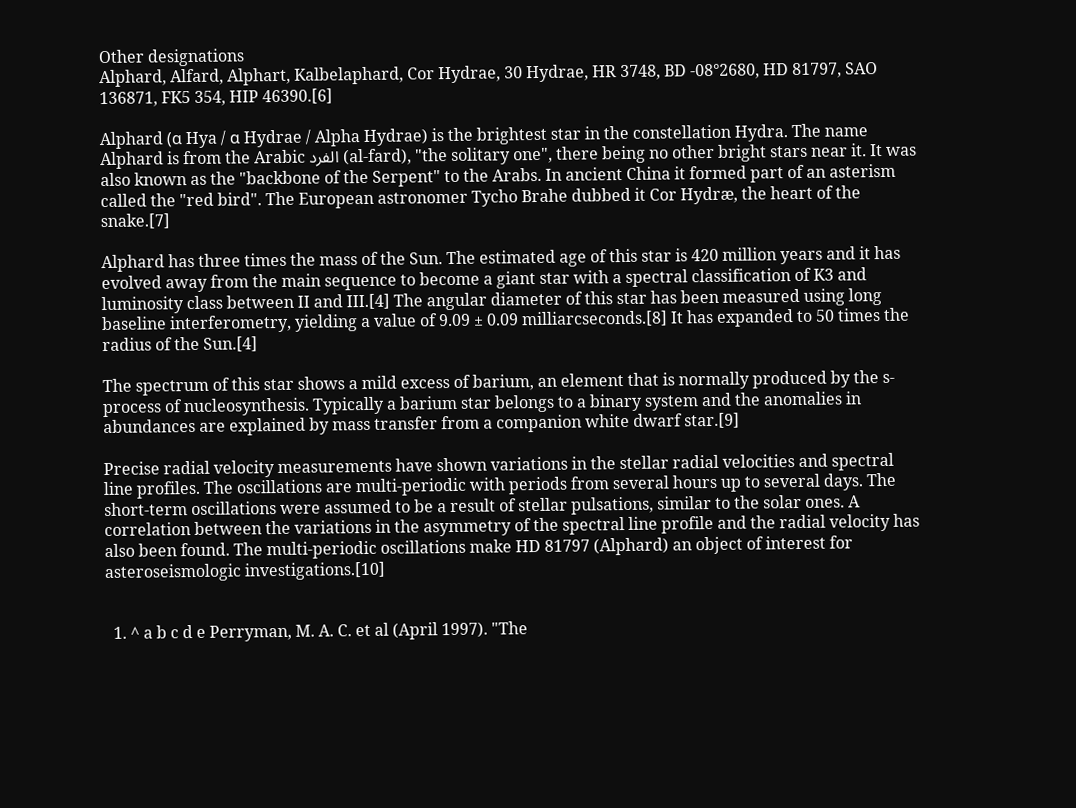Other designations
Alphard, Alfard, Alphart, Kalbelaphard, Cor Hydrae, 30 Hydrae, HR 3748, BD -08°2680, HD 81797, SAO 136871, FK5 354, HIP 46390.[6]

Alphard (α Hya / α Hydrae / Alpha Hydrae) is the brightest star in the constellation Hydra. The name Alphard is from the Arabic الفرد (al-fard), "the solitary one", there being no other bright stars near it. It was also known as the "backbone of the Serpent" to the Arabs. In ancient China it formed part of an asterism called the "red bird". The European astronomer Tycho Brahe dubbed it Cor Hydræ, the heart of the snake.[7]

Alphard has three times the mass of the Sun. The estimated age of this star is 420 million years and it has evolved away from the main sequence to become a giant star with a spectral classification of K3 and luminosity class between II and III.[4] The angular diameter of this star has been measured using long baseline interferometry, yielding a value of 9.09 ± 0.09 milliarcseconds.[8] It has expanded to 50 times the radius of the Sun.[4]

The spectrum of this star shows a mild excess of barium, an element that is normally produced by the s-process of nucleosynthesis. Typically a barium star belongs to a binary system and the anomalies in abundances are explained by mass transfer from a companion white dwarf star.[9]

Precise radial velocity measurements have shown variations in the stellar radial velocities and spectral line profiles. The oscillations are multi-periodic with periods from several hours up to several days. The short-term oscillations were assumed to be a result of stellar pulsations, similar to the solar ones. A correlation between the variations in the asymmetry of the spectral line profile and the radial velocity has also been found. The multi-periodic oscillations make HD 81797 (Alphard) an object of interest for asteroseismologic investigations.[10]


  1. ^ a b c d e Perryman, M. A. C. et al (April 1997). "The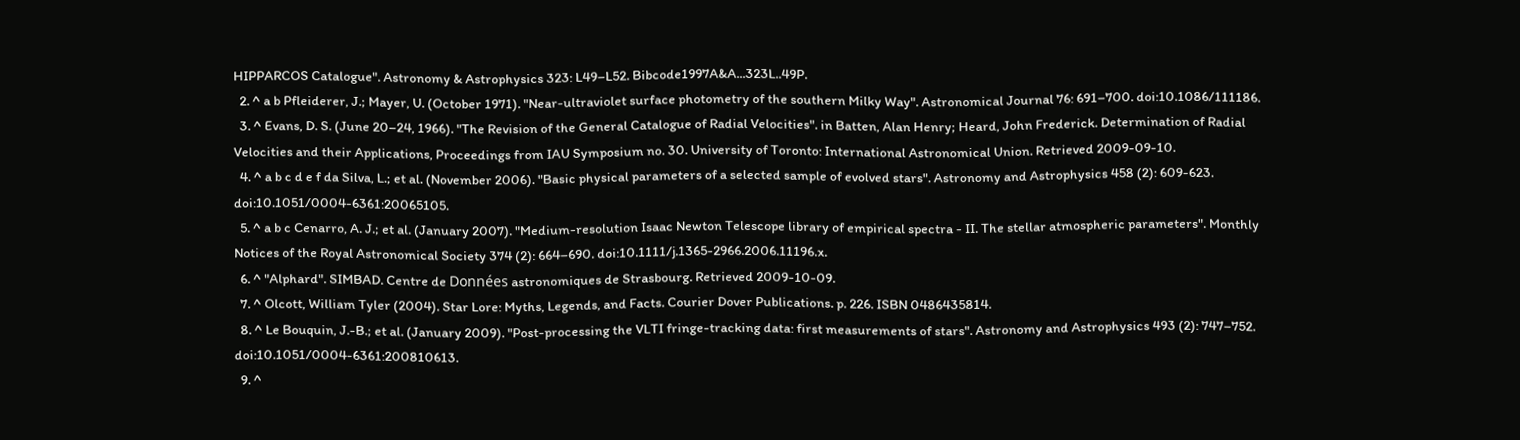HIPPARCOS Catalogue". Astronomy & Astrophysics 323: L49–L52. Bibcode1997A&A...323L..49P.
  2. ^ a b Pfleiderer, J.; Mayer, U. (October 1971). "Near-ultraviolet surface photometry of the southern Milky Way". Astronomical Journal 76: 691–700. doi:10.1086/111186.
  3. ^ Evans, D. S. (June 20–24, 1966). "The Revision of the General Catalogue of Radial Velocities". in Batten, Alan Henry; Heard, John Frederick. Determination of Radial Velocities and their Applications, Proceedings from IAU Symposium no. 30. University of Toronto: International Astronomical Union. Retrieved 2009-09-10.
  4. ^ a b c d e f da Silva, L.; et al. (November 2006). "Basic physical parameters of a selected sample of evolved stars". Astronomy and Astrophysics 458 (2): 609-623. doi:10.1051/0004-6361:20065105.
  5. ^ a b c Cenarro, A. J.; et al. (January 2007). "Medium-resolution Isaac Newton Telescope library of empirical spectra - II. The stellar atmospheric parameters". Monthly Notices of the Royal Astronomical Society 374 (2): 664–690. doi:10.1111/j.1365-2966.2006.11196.x.
  6. ^ "Alphard". SIMBAD. Centre de Données astronomiques de Strasbourg. Retrieved 2009-10-09.
  7. ^ Olcott, William Tyler (2004). Star Lore: Myths, Legends, and Facts. Courier Dover Publications. p. 226. ISBN 0486435814.
  8. ^ Le Bouquin, J.-B.; et al. (January 2009). "Post-processing the VLTI fringe-tracking data: first measurements of stars". Astronomy and Astrophysics 493 (2): 747–752. doi:10.1051/0004-6361:200810613.
  9. ^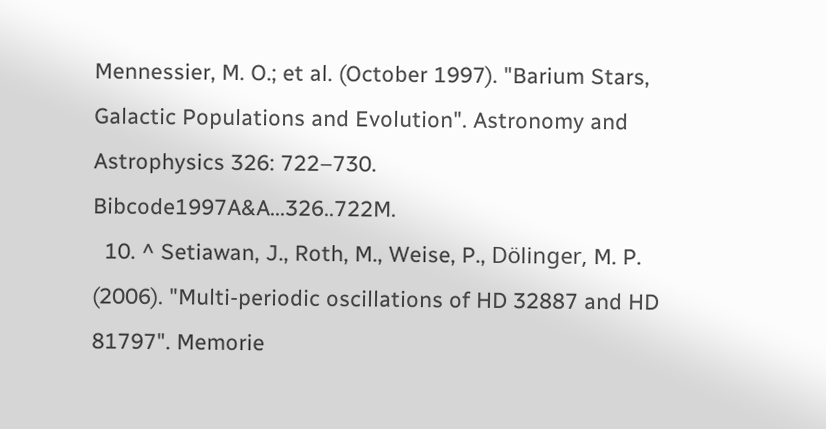Mennessier, M. O.; et al. (October 1997). "Barium Stars, Galactic Populations and Evolution". Astronomy and Astrophysics 326: 722–730. Bibcode1997A&A...326..722M.
  10. ^ Setiawan, J., Roth, M., Weise, P., Dölinger, M. P. (2006). "Multi-periodic oscillations of HD 32887 and HD 81797". Memorie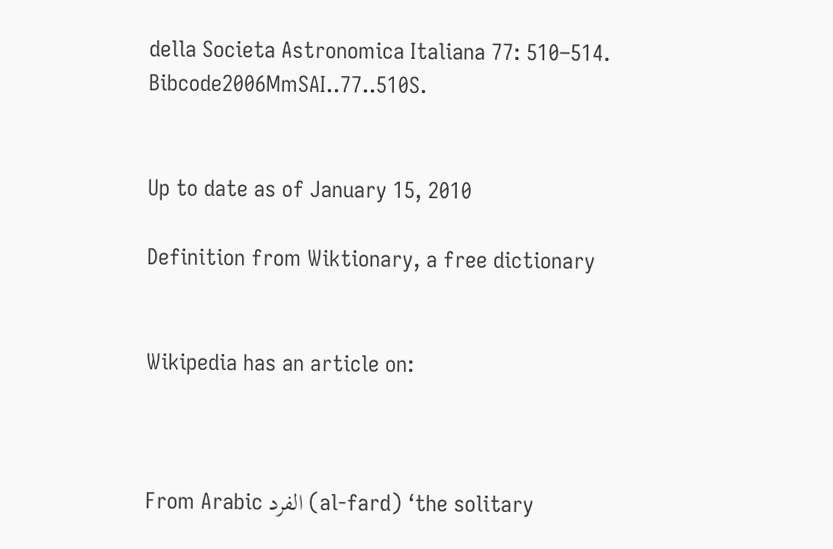della Societa Astronomica Italiana 77: 510–514. Bibcode2006MmSAI..77..510S.


Up to date as of January 15, 2010

Definition from Wiktionary, a free dictionary


Wikipedia has an article on:



From Arabic الفرد (al-fard) ‘the solitary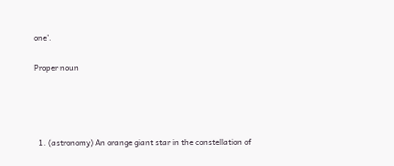one’.

Proper noun




  1. (astronomy) An orange giant star in the constellation of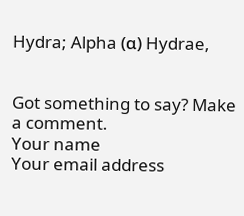Hydra; Alpha (α) Hydrae,


Got something to say? Make a comment.
Your name
Your email address